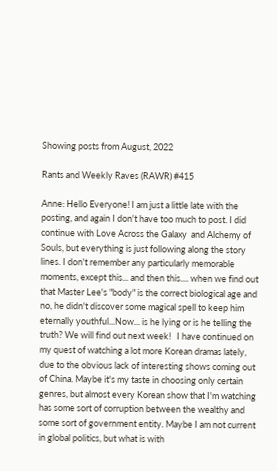Showing posts from August, 2022

Rants and Weekly Raves (RAWR) #415

Anne: Hello Everyone! I am just a little late with the posting, and again I don't have too much to post. I did continue with Love Across the Galaxy  and Alchemy of Souls, but everything is just following along the story lines. I don't remember any particularly memorable moments, except this... and then this.... when we find out that Master Lee's "body" is the correct biological age and no, he didn't discover some magical spell to keep him eternally youthful...Now... is he lying or is he telling the truth? We will find out next week!   I have continued on my quest of watching a lot more Korean dramas lately, due to the obvious lack of interesting shows coming out of China. Maybe it's my taste in choosing only certain genres, but almost every Korean show that I'm watching has some sort of corruption between the wealthy and some sort of government entity. Maybe I am not current in global politics, but what is with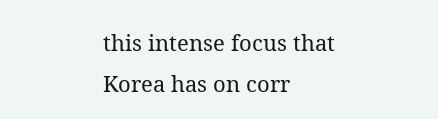this intense focus that Korea has on corr